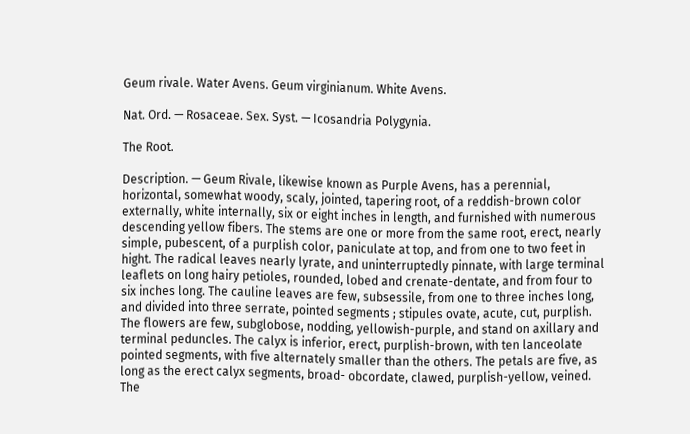Geum rivale. Water Avens. Geum virginianum. White Avens.

Nat. Ord. — Rosaceae. Sex. Syst. — Icosandria Polygynia.

The Root.

Description. — Geum Rivale, likewise known as Purple Avens, has a perennial, horizontal, somewhat woody, scaly, jointed, tapering root, of a reddish-brown color externally, white internally, six or eight inches in length, and furnished with numerous descending yellow fibers. The stems are one or more from the same root, erect, nearly simple, pubescent, of a purplish color, paniculate at top, and from one to two feet in hight. The radical leaves nearly lyrate, and uninterruptedly pinnate, with large terminal leaflets on long hairy petioles, rounded, lobed and crenate-dentate, and from four to six inches long. The cauline leaves are few, subsessile, from one to three inches long, and divided into three serrate, pointed segments ; stipules ovate, acute, cut, purplish. The flowers are few, subglobose, nodding, yellowish-purple, and stand on axillary and terminal peduncles. The calyx is inferior, erect, purplish-brown, with ten lanceolate pointed segments, with five alternately smaller than the others. The petals are five, as long as the erect calyx segments, broad- obcordate, clawed, purplish-yellow, veined. The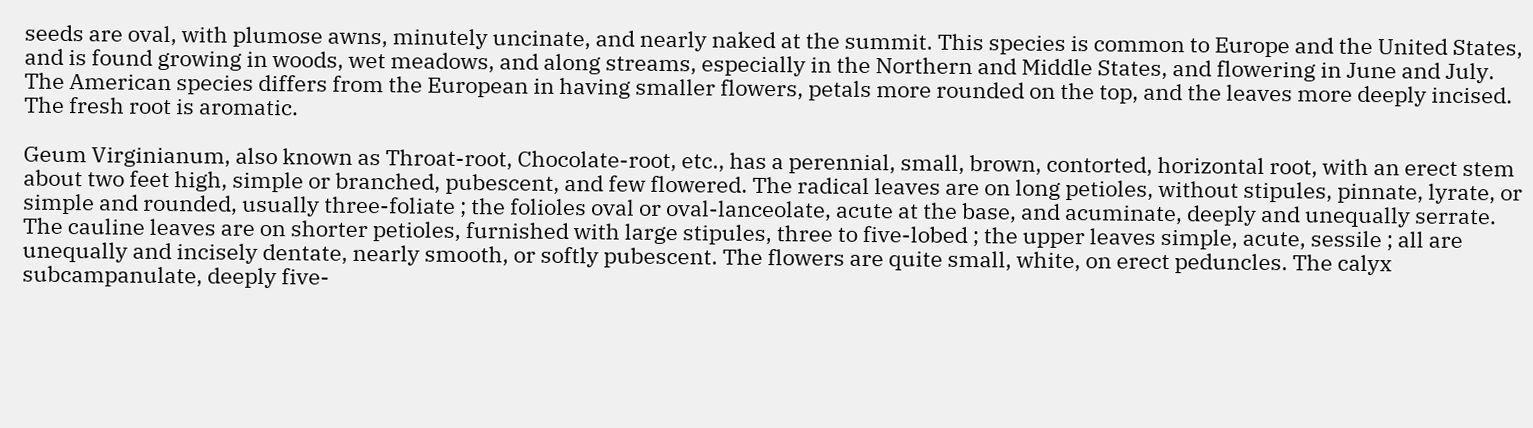seeds are oval, with plumose awns, minutely uncinate, and nearly naked at the summit. This species is common to Europe and the United States, and is found growing in woods, wet meadows, and along streams, especially in the Northern and Middle States, and flowering in June and July. The American species differs from the European in having smaller flowers, petals more rounded on the top, and the leaves more deeply incised. The fresh root is aromatic.

Geum Virginianum, also known as Throat-root, Chocolate-root, etc., has a perennial, small, brown, contorted, horizontal root, with an erect stem about two feet high, simple or branched, pubescent, and few flowered. The radical leaves are on long petioles, without stipules, pinnate, lyrate, or simple and rounded, usually three-foliate ; the folioles oval or oval-lanceolate, acute at the base, and acuminate, deeply and unequally serrate. The cauline leaves are on shorter petioles, furnished with large stipules, three to five-lobed ; the upper leaves simple, acute, sessile ; all are unequally and incisely dentate, nearly smooth, or softly pubescent. The flowers are quite small, white, on erect peduncles. The calyx subcampanulate, deeply five-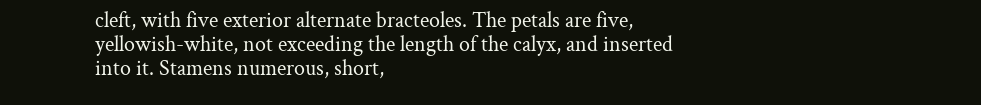cleft, with five exterior alternate bracteoles. The petals are five, yellowish-white, not exceeding the length of the calyx, and inserted into it. Stamens numerous, short,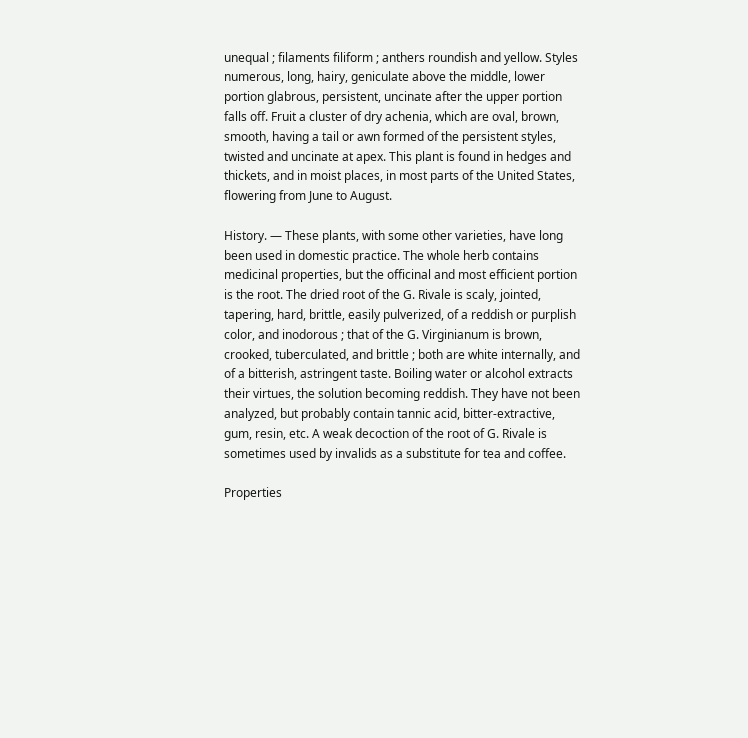unequal ; filaments filiform ; anthers roundish and yellow. Styles numerous, long, hairy, geniculate above the middle, lower portion glabrous, persistent, uncinate after the upper portion falls off. Fruit a cluster of dry achenia, which are oval, brown, smooth, having a tail or awn formed of the persistent styles, twisted and uncinate at apex. This plant is found in hedges and thickets, and in moist places, in most parts of the United States, flowering from June to August.

History. — These plants, with some other varieties, have long been used in domestic practice. The whole herb contains medicinal properties, but the officinal and most efficient portion is the root. The dried root of the G. Rivale is scaly, jointed, tapering, hard, brittle, easily pulverized, of a reddish or purplish color, and inodorous ; that of the G. Virginianum is brown, crooked, tuberculated, and brittle ; both are white internally, and of a bitterish, astringent taste. Boiling water or alcohol extracts their virtues, the solution becoming reddish. They have not been analyzed, but probably contain tannic acid, bitter-extractive, gum, resin, etc. A weak decoction of the root of G. Rivale is sometimes used by invalids as a substitute for tea and coffee.

Properties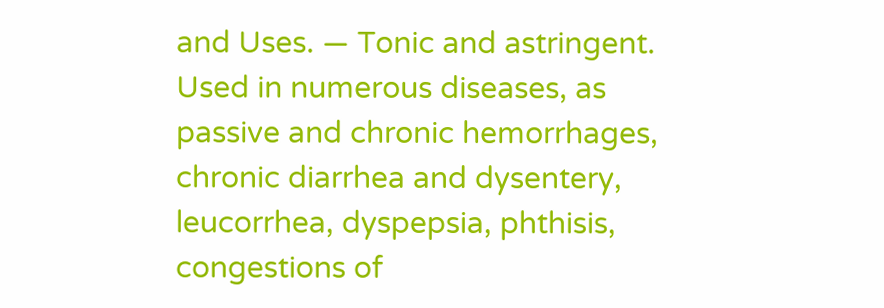and Uses. — Tonic and astringent. Used in numerous diseases, as passive and chronic hemorrhages, chronic diarrhea and dysentery, leucorrhea, dyspepsia, phthisis, congestions of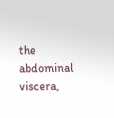the abdominal viscera,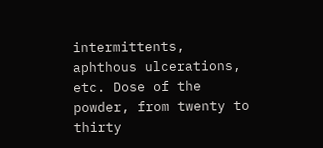intermittents, aphthous ulcerations, etc. Dose of the powder, from twenty to thirty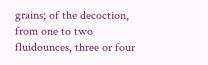grains; of the decoction, from one to two fluidounces, three or four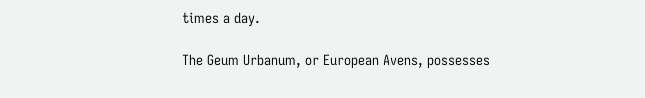times a day.

The Geum Urbanum, or European Avens, possesses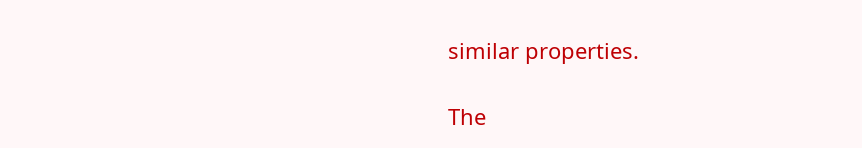similar properties.

The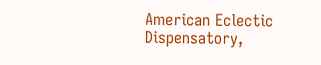American Eclectic Dispensatory,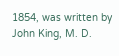1854, was written by John King, M. D.